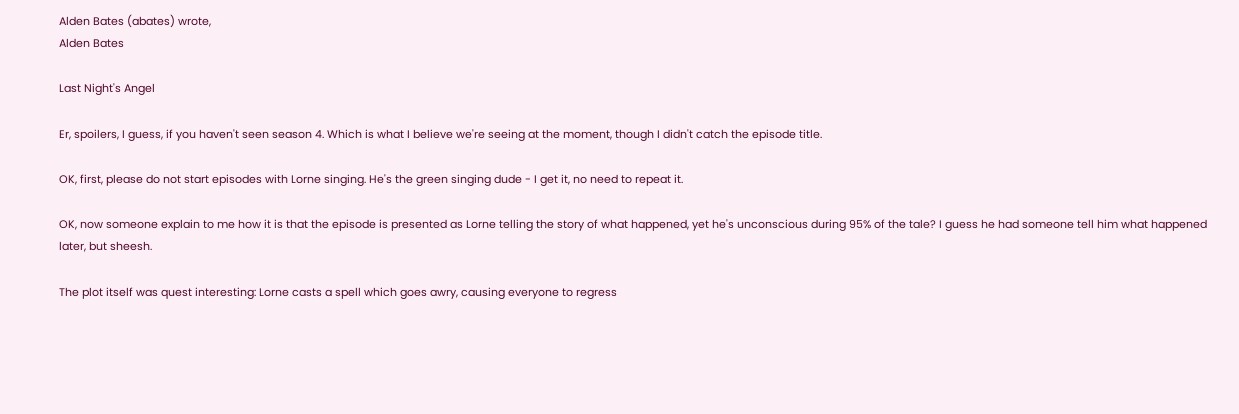Alden Bates (abates) wrote,
Alden Bates

Last Night's Angel

Er, spoilers, I guess, if you haven't seen season 4. Which is what I believe we're seeing at the moment, though I didn't catch the episode title.

OK, first, please do not start episodes with Lorne singing. He's the green singing dude - I get it, no need to repeat it.

OK, now someone explain to me how it is that the episode is presented as Lorne telling the story of what happened, yet he's unconscious during 95% of the tale? I guess he had someone tell him what happened later, but sheesh.

The plot itself was quest interesting: Lorne casts a spell which goes awry, causing everyone to regress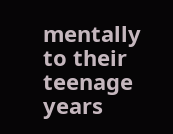mentally to their teenage years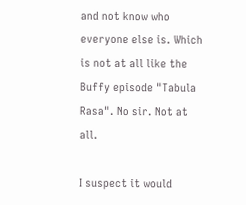and not know who everyone else is. Which is not at all like the Buffy episode "Tabula Rasa". No sir. Not at all.

I suspect it would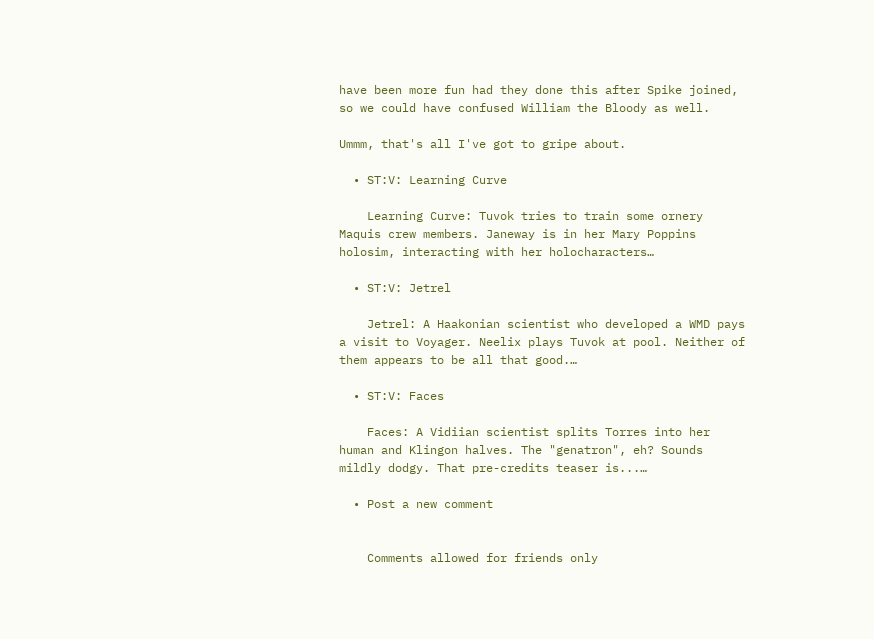have been more fun had they done this after Spike joined, so we could have confused William the Bloody as well.

Ummm, that's all I've got to gripe about.

  • ST:V: Learning Curve

    Learning Curve: Tuvok tries to train some ornery Maquis crew members. Janeway is in her Mary Poppins holosim, interacting with her holocharacters…

  • ST:V: Jetrel

    Jetrel: A Haakonian scientist who developed a WMD pays a visit to Voyager. Neelix plays Tuvok at pool. Neither of them appears to be all that good.…

  • ST:V: Faces

    Faces: A Vidiian scientist splits Torres into her human and Klingon halves. The "genatron", eh? Sounds mildly dodgy. That pre-credits teaser is...…

  • Post a new comment


    Comments allowed for friends only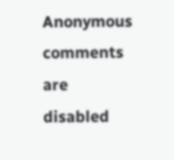Anonymous comments are disabled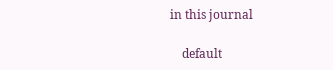in this journal

    default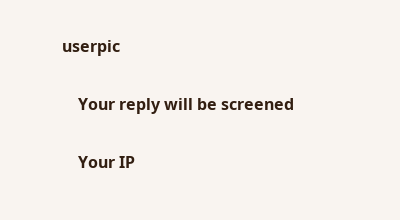userpic

    Your reply will be screened

    Your IP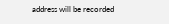address will be recorded